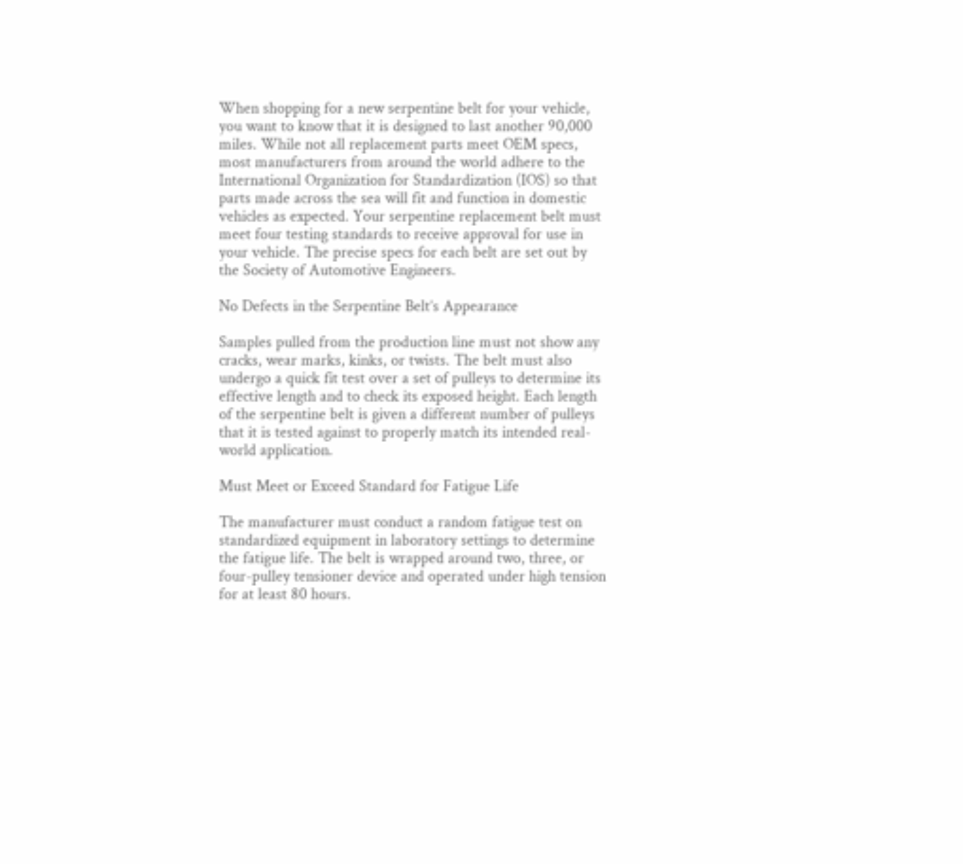When shopping for a new serpentine belt for your vehicle, you want to know that it is designed to last another 90,000 miles. While not all replacement parts meet OEM specs, most manufacturers from around the world adhere to the International Organization for Standardization (IOS) so that parts made across the sea will fit and function in domestic vehicles as expected. Your serpentine replacement belt must meet four testing standards to receive approval for use in your vehicle. The precise specs for each belt are set out by the Society of Automotive Engineers.

No Defects in the Serpentine Belt’s Appearance

Samples pulled from the production line must not show any cracks, wear marks, kinks, or twists. The belt must also undergo a quick fit test over a set of pulleys to determine its effective length and to check its exposed height. Each length of the serpentine belt is given a different number of pulleys that it is tested against to properly match its intended real-world application.

Must Meet or Exceed Standard for Fatigue Life

The manufacturer must conduct a random fatigue test on standardized equipment in laboratory settings to determine the fatigue life. The belt is wrapped around two, three, or four-pulley tensioner device and operated under high tension for at least 80 hours.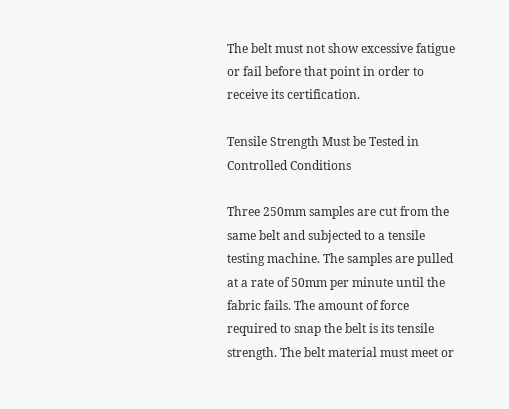The belt must not show excessive fatigue or fail before that point in order to receive its certification.

Tensile Strength Must be Tested in Controlled Conditions

Three 250mm samples are cut from the same belt and subjected to a tensile testing machine. The samples are pulled at a rate of 50mm per minute until the fabric fails. The amount of force required to snap the belt is its tensile strength. The belt material must meet or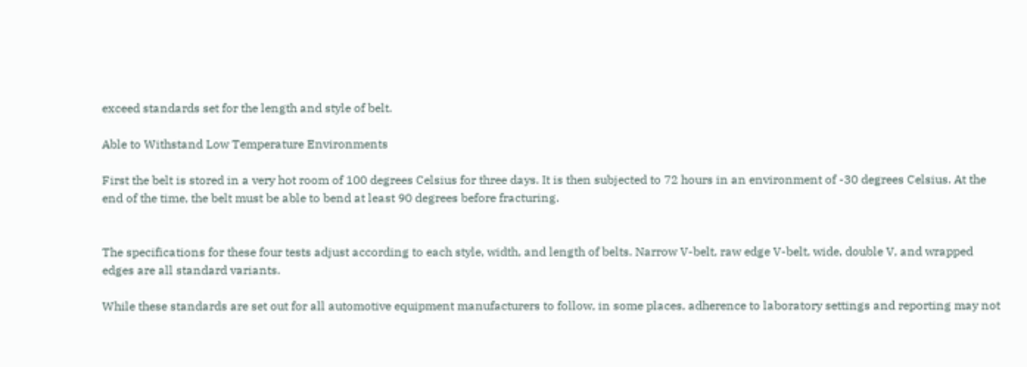exceed standards set for the length and style of belt.

Able to Withstand Low Temperature Environments

First the belt is stored in a very hot room of 100 degrees Celsius for three days. It is then subjected to 72 hours in an environment of -30 degrees Celsius. At the end of the time, the belt must be able to bend at least 90 degrees before fracturing.


The specifications for these four tests adjust according to each style, width, and length of belts. Narrow V-belt, raw edge V-belt, wide, double V, and wrapped edges are all standard variants.

While these standards are set out for all automotive equipment manufacturers to follow, in some places, adherence to laboratory settings and reporting may not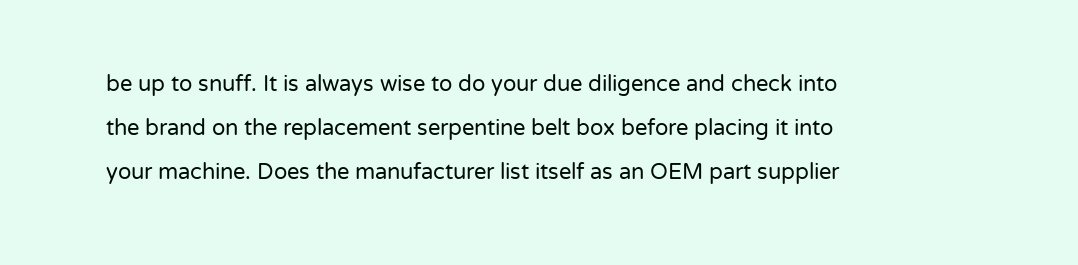be up to snuff. It is always wise to do your due diligence and check into the brand on the replacement serpentine belt box before placing it into your machine. Does the manufacturer list itself as an OEM part supplier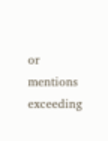or mentions exceeding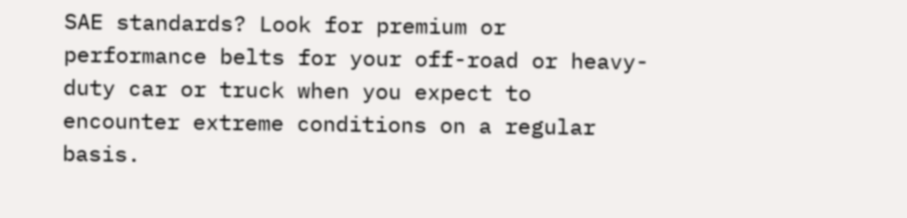SAE standards? Look for premium or performance belts for your off-road or heavy-duty car or truck when you expect to encounter extreme conditions on a regular basis.